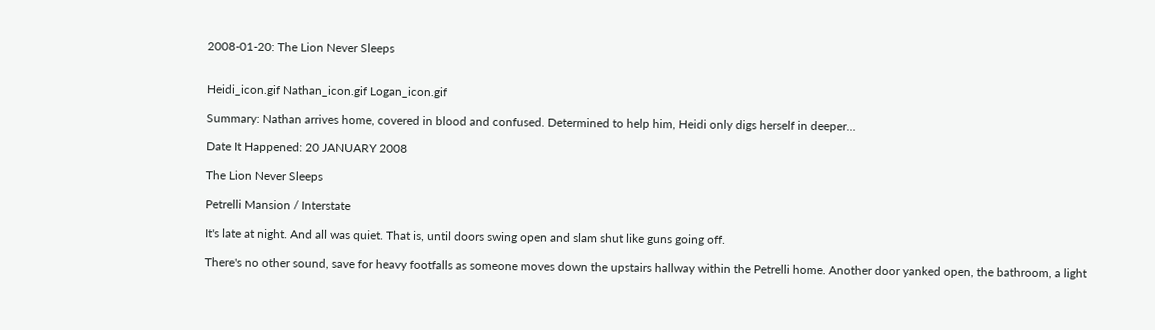2008-01-20: The Lion Never Sleeps


Heidi_icon.gif Nathan_icon.gif Logan_icon.gif

Summary: Nathan arrives home, covered in blood and confused. Determined to help him, Heidi only digs herself in deeper…

Date It Happened: 20 JANUARY 2008

The Lion Never Sleeps

Petrelli Mansion / Interstate

It's late at night. And all was quiet. That is, until doors swing open and slam shut like guns going off.

There's no other sound, save for heavy footfalls as someone moves down the upstairs hallway within the Petrelli home. Another door yanked open, the bathroom, a light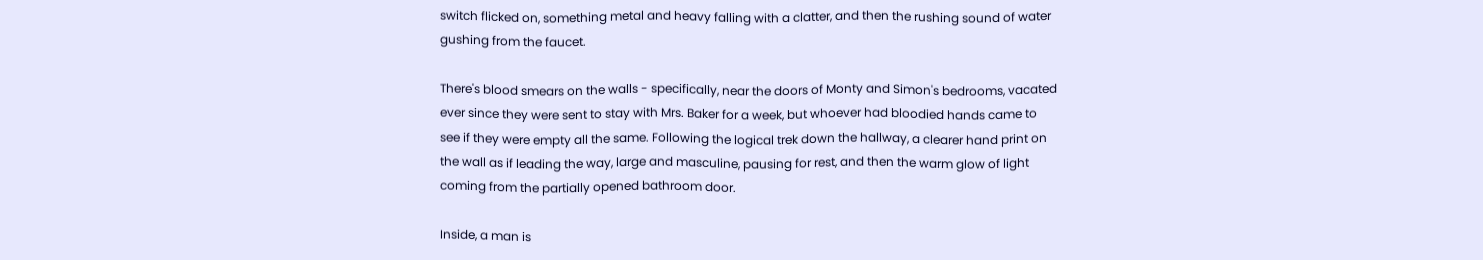switch flicked on, something metal and heavy falling with a clatter, and then the rushing sound of water gushing from the faucet.

There's blood smears on the walls - specifically, near the doors of Monty and Simon's bedrooms, vacated ever since they were sent to stay with Mrs. Baker for a week, but whoever had bloodied hands came to see if they were empty all the same. Following the logical trek down the hallway, a clearer hand print on the wall as if leading the way, large and masculine, pausing for rest, and then the warm glow of light coming from the partially opened bathroom door.

Inside, a man is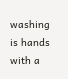washing is hands with a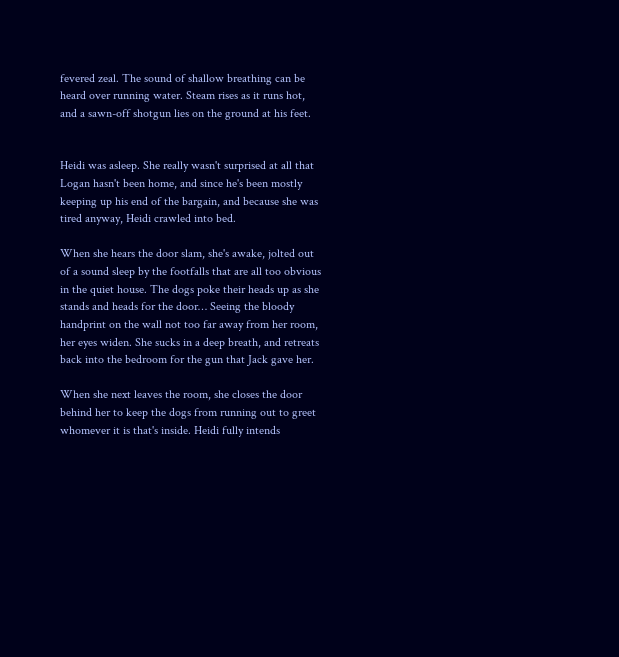fevered zeal. The sound of shallow breathing can be heard over running water. Steam rises as it runs hot, and a sawn-off shotgun lies on the ground at his feet.


Heidi was asleep. She really wasn't surprised at all that Logan hasn't been home, and since he's been mostly keeping up his end of the bargain, and because she was tired anyway, Heidi crawled into bed.

When she hears the door slam, she's awake, jolted out of a sound sleep by the footfalls that are all too obvious in the quiet house. The dogs poke their heads up as she stands and heads for the door… Seeing the bloody handprint on the wall not too far away from her room, her eyes widen. She sucks in a deep breath, and retreats back into the bedroom for the gun that Jack gave her.

When she next leaves the room, she closes the door behind her to keep the dogs from running out to greet whomever it is that's inside. Heidi fully intends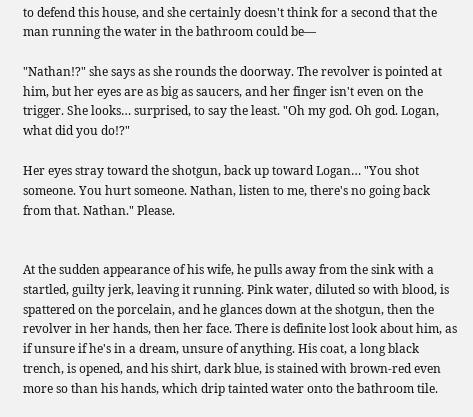to defend this house, and she certainly doesn't think for a second that the man running the water in the bathroom could be—

"Nathan!?" she says as she rounds the doorway. The revolver is pointed at him, but her eyes are as big as saucers, and her finger isn't even on the trigger. She looks… surprised, to say the least. "Oh my god. Oh god. Logan, what did you do!?"

Her eyes stray toward the shotgun, back up toward Logan… "You shot someone. You hurt someone. Nathan, listen to me, there's no going back from that. Nathan." Please.


At the sudden appearance of his wife, he pulls away from the sink with a startled, guilty jerk, leaving it running. Pink water, diluted so with blood, is spattered on the porcelain, and he glances down at the shotgun, then the revolver in her hands, then her face. There is definite lost look about him, as if unsure if he's in a dream, unsure of anything. His coat, a long black trench, is opened, and his shirt, dark blue, is stained with brown-red even more so than his hands, which drip tainted water onto the bathroom tile.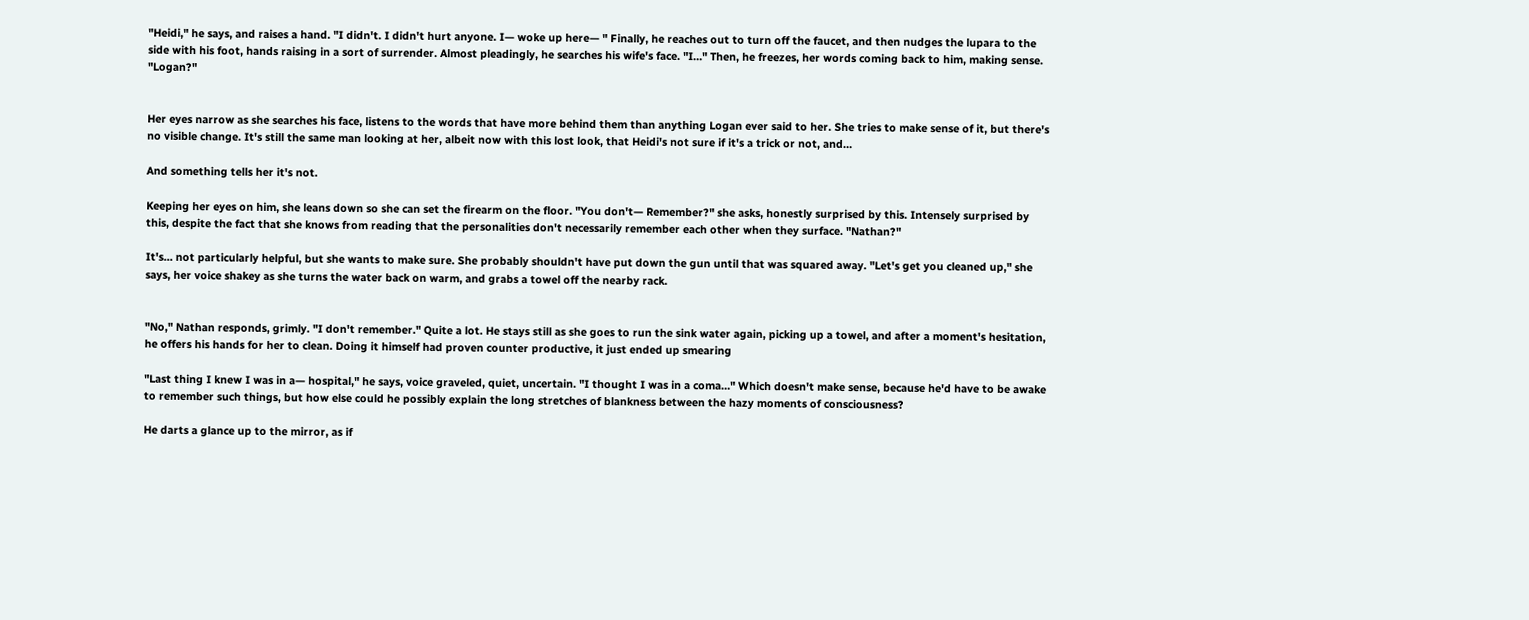"Heidi," he says, and raises a hand. "I didn't. I didn't hurt anyone. I— woke up here— " Finally, he reaches out to turn off the faucet, and then nudges the lupara to the side with his foot, hands raising in a sort of surrender. Almost pleadingly, he searches his wife's face. "I…" Then, he freezes, her words coming back to him, making sense. "Logan?"


Her eyes narrow as she searches his face, listens to the words that have more behind them than anything Logan ever said to her. She tries to make sense of it, but there's no visible change. It's still the same man looking at her, albeit now with this lost look, that Heidi's not sure if it's a trick or not, and…

And something tells her it's not.

Keeping her eyes on him, she leans down so she can set the firearm on the floor. "You don't— Remember?" she asks, honestly surprised by this. Intensely surprised by this, despite the fact that she knows from reading that the personalities don't necessarily remember each other when they surface. "Nathan?"

It's… not particularly helpful, but she wants to make sure. She probably shouldn't have put down the gun until that was squared away. "Let's get you cleaned up," she says, her voice shakey as she turns the water back on warm, and grabs a towel off the nearby rack.


"No," Nathan responds, grimly. "I don't remember." Quite a lot. He stays still as she goes to run the sink water again, picking up a towel, and after a moment's hesitation, he offers his hands for her to clean. Doing it himself had proven counter productive, it just ended up smearing

"Last thing I knew I was in a— hospital," he says, voice graveled, quiet, uncertain. "I thought I was in a coma…" Which doesn't make sense, because he'd have to be awake to remember such things, but how else could he possibly explain the long stretches of blankness between the hazy moments of consciousness?

He darts a glance up to the mirror, as if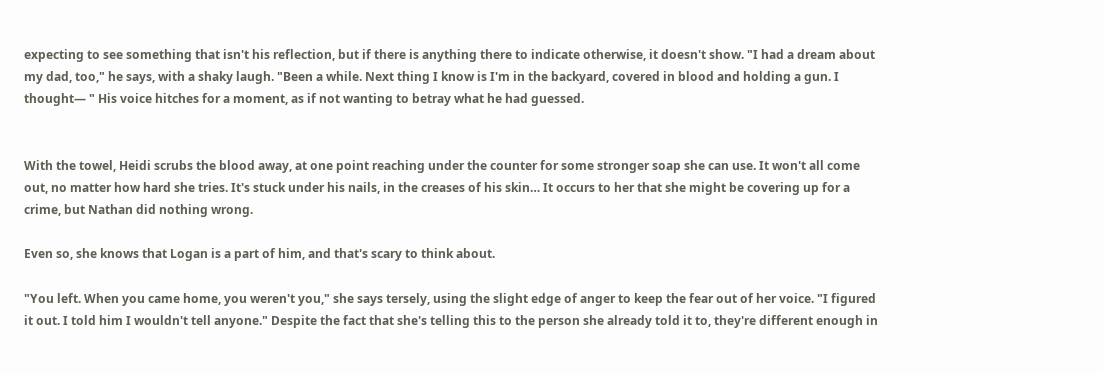expecting to see something that isn't his reflection, but if there is anything there to indicate otherwise, it doesn't show. "I had a dream about my dad, too," he says, with a shaky laugh. "Been a while. Next thing I know is I'm in the backyard, covered in blood and holding a gun. I thought— " His voice hitches for a moment, as if not wanting to betray what he had guessed.


With the towel, Heidi scrubs the blood away, at one point reaching under the counter for some stronger soap she can use. It won't all come out, no matter how hard she tries. It's stuck under his nails, in the creases of his skin… It occurs to her that she might be covering up for a crime, but Nathan did nothing wrong.

Even so, she knows that Logan is a part of him, and that's scary to think about.

"You left. When you came home, you weren't you," she says tersely, using the slight edge of anger to keep the fear out of her voice. "I figured it out. I told him I wouldn't tell anyone." Despite the fact that she's telling this to the person she already told it to, they're different enough in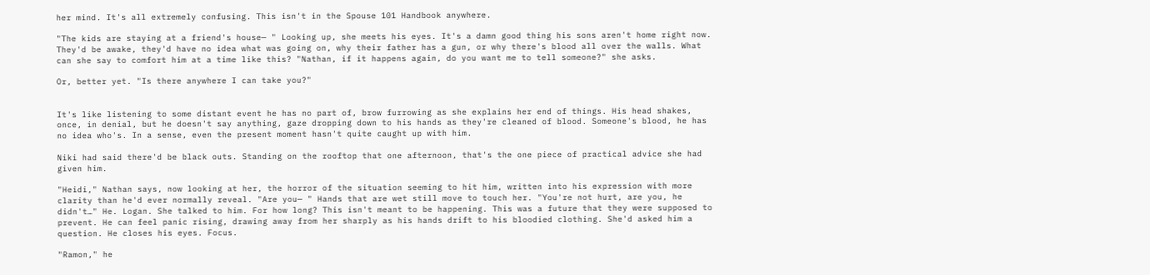her mind. It's all extremely confusing. This isn't in the Spouse 101 Handbook anywhere.

"The kids are staying at a friend's house— " Looking up, she meets his eyes. It's a damn good thing his sons aren't home right now. They'd be awake, they'd have no idea what was going on, why their father has a gun, or why there's blood all over the walls. What can she say to comfort him at a time like this? "Nathan, if it happens again, do you want me to tell someone?" she asks.

Or, better yet. "Is there anywhere I can take you?"


It's like listening to some distant event he has no part of, brow furrowing as she explains her end of things. His head shakes, once, in denial, but he doesn't say anything, gaze dropping down to his hands as they're cleaned of blood. Someone's blood, he has no idea who's. In a sense, even the present moment hasn't quite caught up with him.

Niki had said there'd be black outs. Standing on the rooftop that one afternoon, that's the one piece of practical advice she had given him.

"Heidi," Nathan says, now looking at her, the horror of the situation seeming to hit him, written into his expression with more clarity than he'd ever normally reveal. "Are you— " Hands that are wet still move to touch her. "You're not hurt, are you, he didn't…" He. Logan. She talked to him. For how long? This isn't meant to be happening. This was a future that they were supposed to prevent. He can feel panic rising, drawing away from her sharply as his hands drift to his bloodied clothing. She'd asked him a question. He closes his eyes. Focus.

"Ramon," he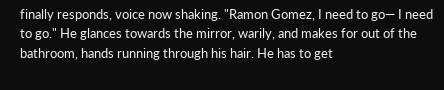finally responds, voice now shaking. "Ramon Gomez, I need to go— I need to go." He glances towards the mirror, warily, and makes for out of the bathroom, hands running through his hair. He has to get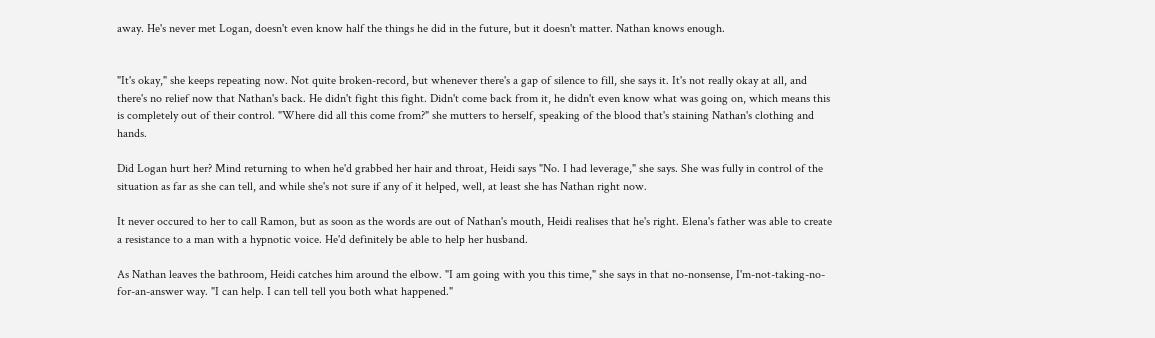away. He's never met Logan, doesn't even know half the things he did in the future, but it doesn't matter. Nathan knows enough.


"It's okay," she keeps repeating now. Not quite broken-record, but whenever there's a gap of silence to fill, she says it. It's not really okay at all, and there's no relief now that Nathan's back. He didn't fight this fight. Didn't come back from it, he didn't even know what was going on, which means this is completely out of their control. "Where did all this come from?" she mutters to herself, speaking of the blood that's staining Nathan's clothing and hands.

Did Logan hurt her? Mind returning to when he'd grabbed her hair and throat, Heidi says "No. I had leverage," she says. She was fully in control of the situation as far as she can tell, and while she's not sure if any of it helped, well, at least she has Nathan right now.

It never occured to her to call Ramon, but as soon as the words are out of Nathan's mouth, Heidi realises that he's right. Elena's father was able to create a resistance to a man with a hypnotic voice. He'd definitely be able to help her husband.

As Nathan leaves the bathroom, Heidi catches him around the elbow. "I am going with you this time," she says in that no-nonsense, I'm-not-taking-no-for-an-answer way. "I can help. I can tell tell you both what happened."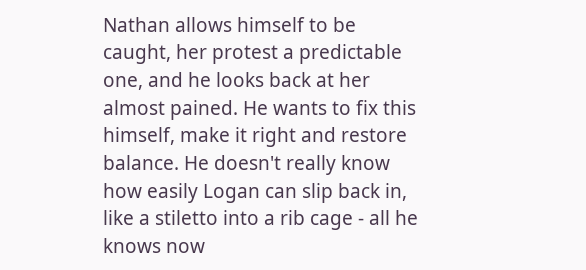Nathan allows himself to be caught, her protest a predictable one, and he looks back at her almost pained. He wants to fix this himself, make it right and restore balance. He doesn't really know how easily Logan can slip back in, like a stiletto into a rib cage - all he knows now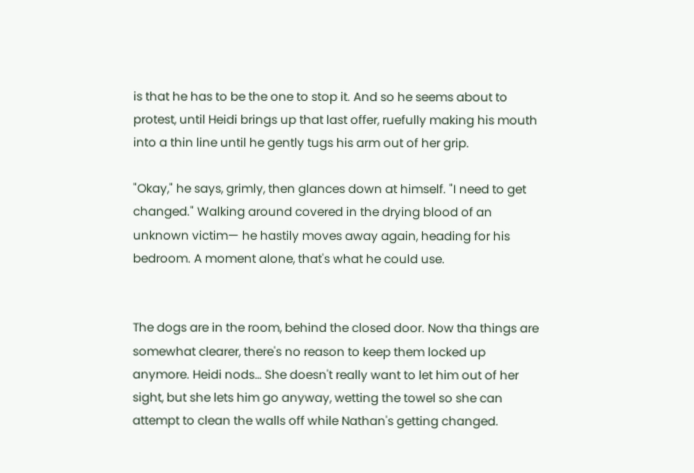is that he has to be the one to stop it. And so he seems about to protest, until Heidi brings up that last offer, ruefully making his mouth into a thin line until he gently tugs his arm out of her grip.

"Okay," he says, grimly, then glances down at himself. "I need to get changed." Walking around covered in the drying blood of an unknown victim— he hastily moves away again, heading for his bedroom. A moment alone, that's what he could use.


The dogs are in the room, behind the closed door. Now tha things are somewhat clearer, there's no reason to keep them locked up anymore. Heidi nods… She doesn't really want to let him out of her sight, but she lets him go anyway, wetting the towel so she can attempt to clean the walls off while Nathan's getting changed.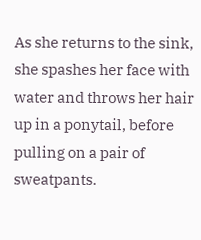As she returns to the sink, she spashes her face with water and throws her hair up in a ponytail, before pulling on a pair of sweatpants.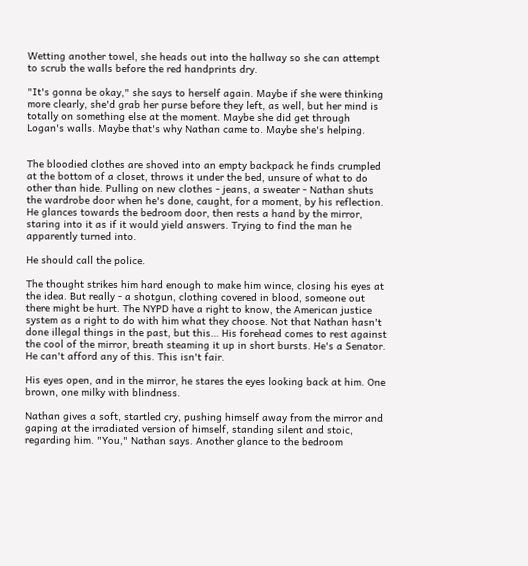Wetting another towel, she heads out into the hallway so she can attempt to scrub the walls before the red handprints dry.

"It's gonna be okay," she says to herself again. Maybe if she were thinking more clearly, she'd grab her purse before they left, as well, but her mind is totally on something else at the moment. Maybe she did get through Logan's walls. Maybe that's why Nathan came to. Maybe she's helping.


The bloodied clothes are shoved into an empty backpack he finds crumpled at the bottom of a closet, throws it under the bed, unsure of what to do other than hide. Pulling on new clothes - jeans, a sweater - Nathan shuts the wardrobe door when he's done, caught, for a moment, by his reflection. He glances towards the bedroom door, then rests a hand by the mirror, staring into it as if it would yield answers. Trying to find the man he apparently turned into.

He should call the police.

The thought strikes him hard enough to make him wince, closing his eyes at the idea. But really - a shotgun, clothing covered in blood, someone out there might be hurt. The NYPD have a right to know, the American justice system as a right to do with him what they choose. Not that Nathan hasn't done illegal things in the past, but this… His forehead comes to rest against the cool of the mirror, breath steaming it up in short bursts. He's a Senator. He can't afford any of this. This isn't fair.

His eyes open, and in the mirror, he stares the eyes looking back at him. One brown, one milky with blindness.

Nathan gives a soft, startled cry, pushing himself away from the mirror and gaping at the irradiated version of himself, standing silent and stoic, regarding him. "You," Nathan says. Another glance to the bedroom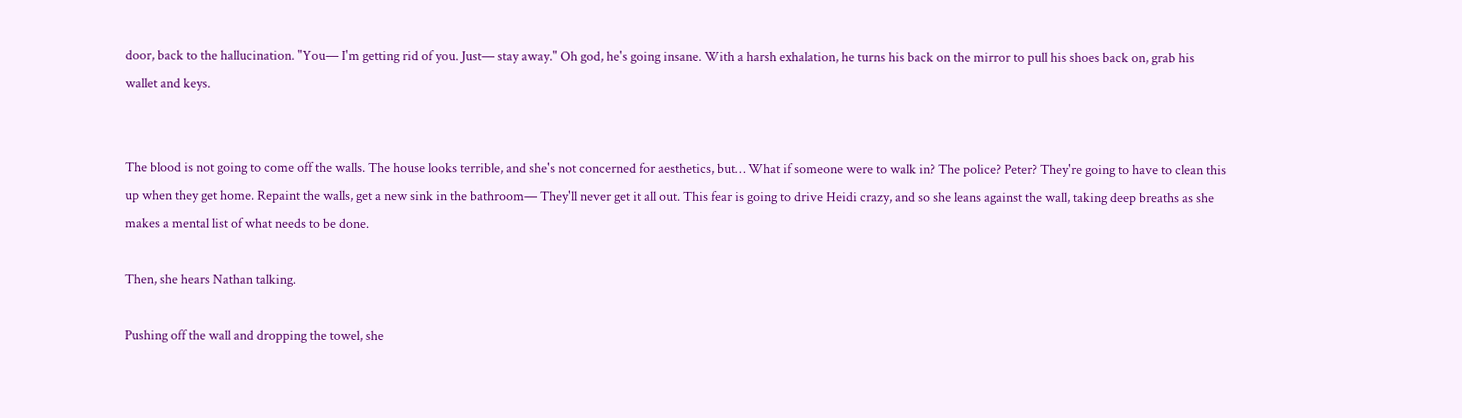door, back to the hallucination. "You— I'm getting rid of you. Just— stay away." Oh god, he's going insane. With a harsh exhalation, he turns his back on the mirror to pull his shoes back on, grab his wallet and keys.


The blood is not going to come off the walls. The house looks terrible, and she's not concerned for aesthetics, but… What if someone were to walk in? The police? Peter? They're going to have to clean this up when they get home. Repaint the walls, get a new sink in the bathroom— They'll never get it all out. This fear is going to drive Heidi crazy, and so she leans against the wall, taking deep breaths as she makes a mental list of what needs to be done.

Then, she hears Nathan talking.

Pushing off the wall and dropping the towel, she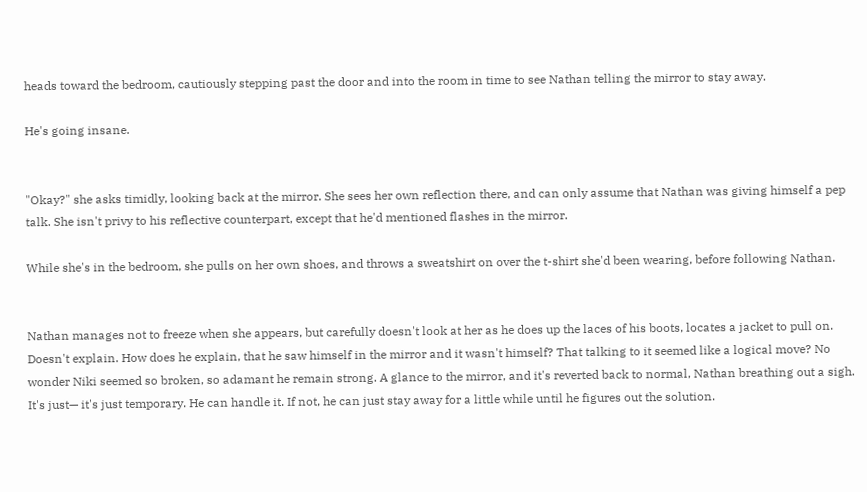heads toward the bedroom, cautiously stepping past the door and into the room in time to see Nathan telling the mirror to stay away.

He's going insane.


"Okay?" she asks timidly, looking back at the mirror. She sees her own reflection there, and can only assume that Nathan was giving himself a pep talk. She isn't privy to his reflective counterpart, except that he'd mentioned flashes in the mirror.

While she's in the bedroom, she pulls on her own shoes, and throws a sweatshirt on over the t-shirt she'd been wearing, before following Nathan.


Nathan manages not to freeze when she appears, but carefully doesn't look at her as he does up the laces of his boots, locates a jacket to pull on. Doesn't explain. How does he explain, that he saw himself in the mirror and it wasn't himself? That talking to it seemed like a logical move? No wonder Niki seemed so broken, so adamant he remain strong. A glance to the mirror, and it's reverted back to normal, Nathan breathing out a sigh. It's just— it's just temporary. He can handle it. If not, he can just stay away for a little while until he figures out the solution.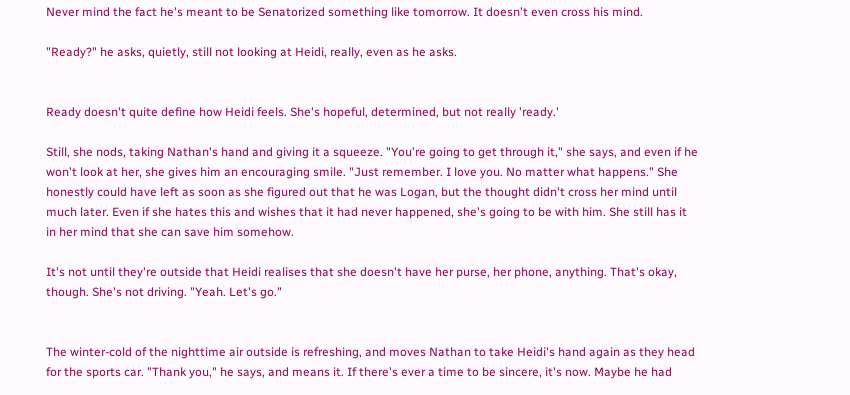Never mind the fact he's meant to be Senatorized something like tomorrow. It doesn't even cross his mind.

"Ready?" he asks, quietly, still not looking at Heidi, really, even as he asks.


Ready doesn't quite define how Heidi feels. She's hopeful, determined, but not really 'ready.'

Still, she nods, taking Nathan's hand and giving it a squeeze. "You're going to get through it," she says, and even if he won't look at her, she gives him an encouraging smile. "Just remember. I love you. No matter what happens." She honestly could have left as soon as she figured out that he was Logan, but the thought didn't cross her mind until much later. Even if she hates this and wishes that it had never happened, she's going to be with him. She still has it in her mind that she can save him somehow.

It's not until they're outside that Heidi realises that she doesn't have her purse, her phone, anything. That's okay, though. She's not driving. "Yeah. Let's go."


The winter-cold of the nighttime air outside is refreshing, and moves Nathan to take Heidi's hand again as they head for the sports car. "Thank you," he says, and means it. If there's ever a time to be sincere, it's now. Maybe he had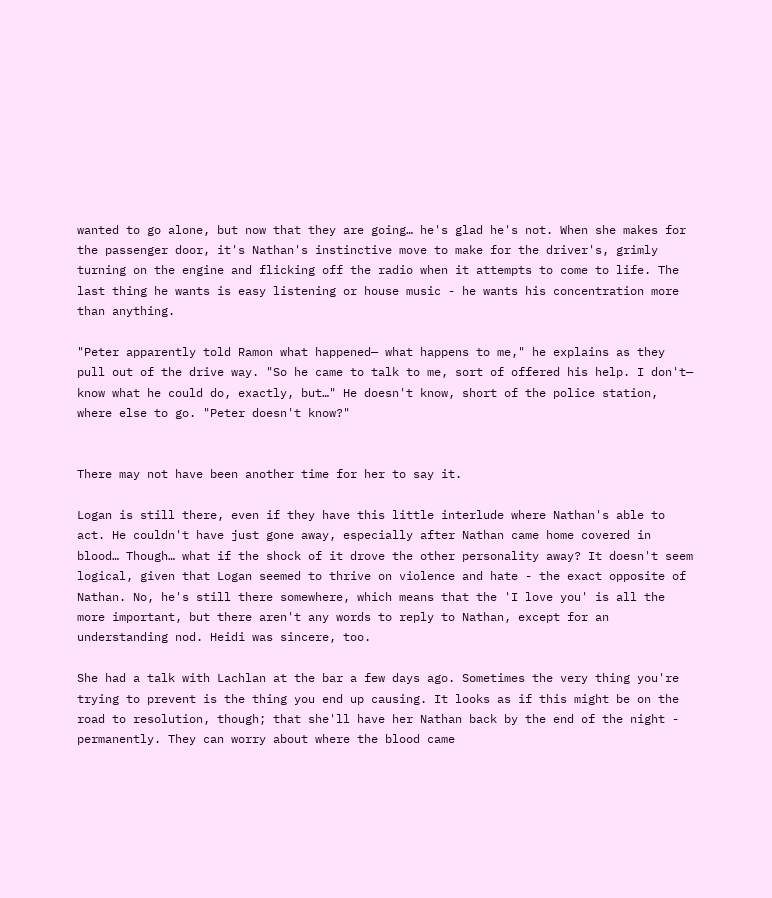wanted to go alone, but now that they are going… he's glad he's not. When she makes for the passenger door, it's Nathan's instinctive move to make for the driver's, grimly turning on the engine and flicking off the radio when it attempts to come to life. The last thing he wants is easy listening or house music - he wants his concentration more than anything.

"Peter apparently told Ramon what happened— what happens to me," he explains as they pull out of the drive way. "So he came to talk to me, sort of offered his help. I don't— know what he could do, exactly, but…" He doesn't know, short of the police station, where else to go. "Peter doesn't know?"


There may not have been another time for her to say it.

Logan is still there, even if they have this little interlude where Nathan's able to act. He couldn't have just gone away, especially after Nathan came home covered in blood… Though… what if the shock of it drove the other personality away? It doesn't seem logical, given that Logan seemed to thrive on violence and hate - the exact opposite of Nathan. No, he's still there somewhere, which means that the 'I love you' is all the more important, but there aren't any words to reply to Nathan, except for an understanding nod. Heidi was sincere, too.

She had a talk with Lachlan at the bar a few days ago. Sometimes the very thing you're trying to prevent is the thing you end up causing. It looks as if this might be on the road to resolution, though; that she'll have her Nathan back by the end of the night - permanently. They can worry about where the blood came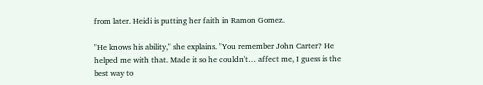from later. Heidi is putting her faith in Ramon Gomez.

"He knows his ability," she explains. "You remember John Carter? He helped me with that. Made it so he couldn't… affect me, I guess is the best way to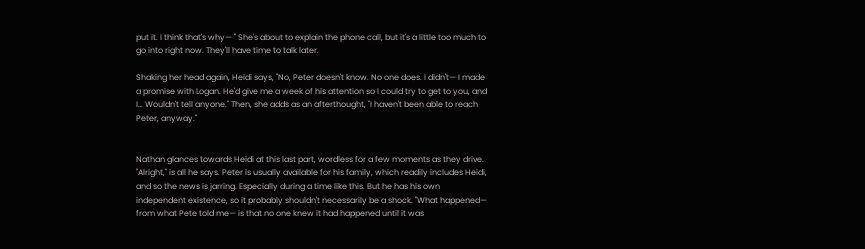put it. I think that's why— " She's about to explain the phone call, but it's a little too much to go into right now. They'll have time to talk later.

Shaking her head again, Heidi says, "No, Peter doesn't know. No one does. I didn't— I made a promise with Logan. He'd give me a week of his attention so I could try to get to you, and I… Wouldn't tell anyone." Then, she adds as an afterthought, "I haven't been able to reach Peter, anyway."


Nathan glances towards Heidi at this last part, wordless for a few moments as they drive. "Alright," is all he says. Peter is usually available for his family, which readily includes Heidi, and so the news is jarring. Especially during a time like this. But he has his own independent existence, so it probably shouldn't necessarily be a shock. "What happened— from what Pete told me— is that no one knew it had happened until it was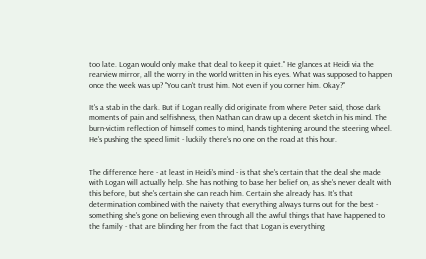too late. Logan would only make that deal to keep it quiet." He glances at Heidi via the rearview mirror, all the worry in the world written in his eyes. What was supposed to happen once the week was up? "You can't trust him. Not even if you corner him. Okay?"

It's a stab in the dark. But if Logan really did originate from where Peter said, those dark moments of pain and selfishness, then Nathan can draw up a decent sketch in his mind. The burn-victim reflection of himself comes to mind, hands tightening around the steering wheel. He's pushing the speed limit - luckily there's no one on the road at this hour.


The difference here - at least in Heidi's mind - is that she's certain that the deal she made with Logan will actually help. She has nothing to base her belief on, as she's never dealt with this before, but she's certain she can reach him. Certain she already has. It's that determination combined with the naivety that everything always turns out for the best - something she's gone on believing even through all the awful things that have happened to the family - that are blinding her from the fact that Logan is everything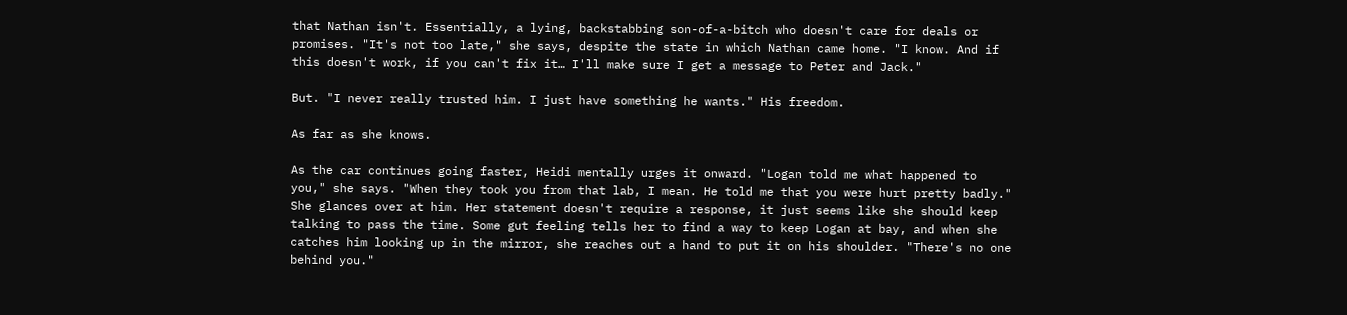that Nathan isn't. Essentially, a lying, backstabbing son-of-a-bitch who doesn't care for deals or promises. "It's not too late," she says, despite the state in which Nathan came home. "I know. And if this doesn't work, if you can't fix it… I'll make sure I get a message to Peter and Jack."

But. "I never really trusted him. I just have something he wants." His freedom.

As far as she knows.

As the car continues going faster, Heidi mentally urges it onward. "Logan told me what happened to you," she says. "When they took you from that lab, I mean. He told me that you were hurt pretty badly." She glances over at him. Her statement doesn't require a response, it just seems like she should keep talking to pass the time. Some gut feeling tells her to find a way to keep Logan at bay, and when she catches him looking up in the mirror, she reaches out a hand to put it on his shoulder. "There's no one behind you."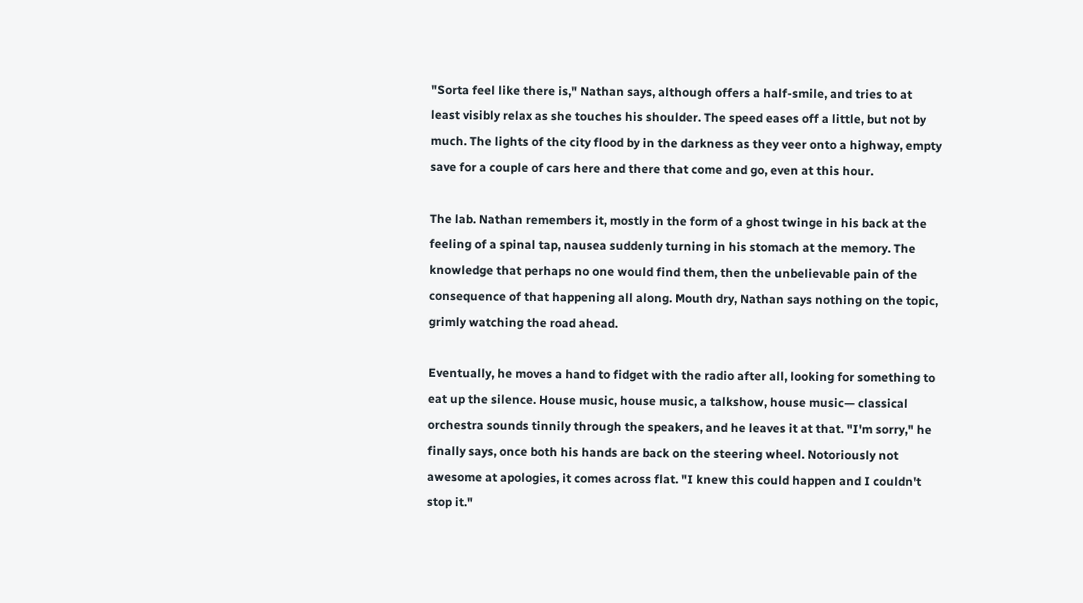"Sorta feel like there is," Nathan says, although offers a half-smile, and tries to at least visibly relax as she touches his shoulder. The speed eases off a little, but not by much. The lights of the city flood by in the darkness as they veer onto a highway, empty save for a couple of cars here and there that come and go, even at this hour.

The lab. Nathan remembers it, mostly in the form of a ghost twinge in his back at the feeling of a spinal tap, nausea suddenly turning in his stomach at the memory. The knowledge that perhaps no one would find them, then the unbelievable pain of the consequence of that happening all along. Mouth dry, Nathan says nothing on the topic, grimly watching the road ahead.

Eventually, he moves a hand to fidget with the radio after all, looking for something to eat up the silence. House music, house music, a talkshow, house music— classical orchestra sounds tinnily through the speakers, and he leaves it at that. "I'm sorry," he finally says, once both his hands are back on the steering wheel. Notoriously not awesome at apologies, it comes across flat. "I knew this could happen and I couldn't stop it."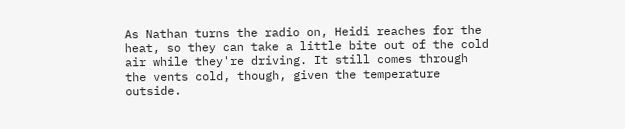As Nathan turns the radio on, Heidi reaches for the heat, so they can take a little bite out of the cold air while they're driving. It still comes through the vents cold, though, given the temperature outside.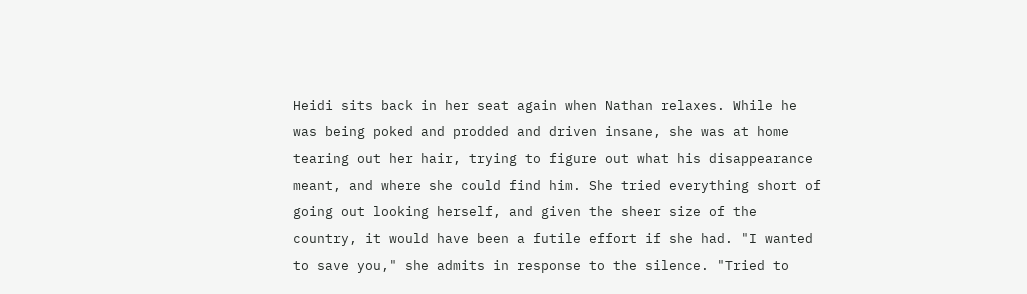Heidi sits back in her seat again when Nathan relaxes. While he was being poked and prodded and driven insane, she was at home tearing out her hair, trying to figure out what his disappearance meant, and where she could find him. She tried everything short of going out looking herself, and given the sheer size of the country, it would have been a futile effort if she had. "I wanted to save you," she admits in response to the silence. "Tried to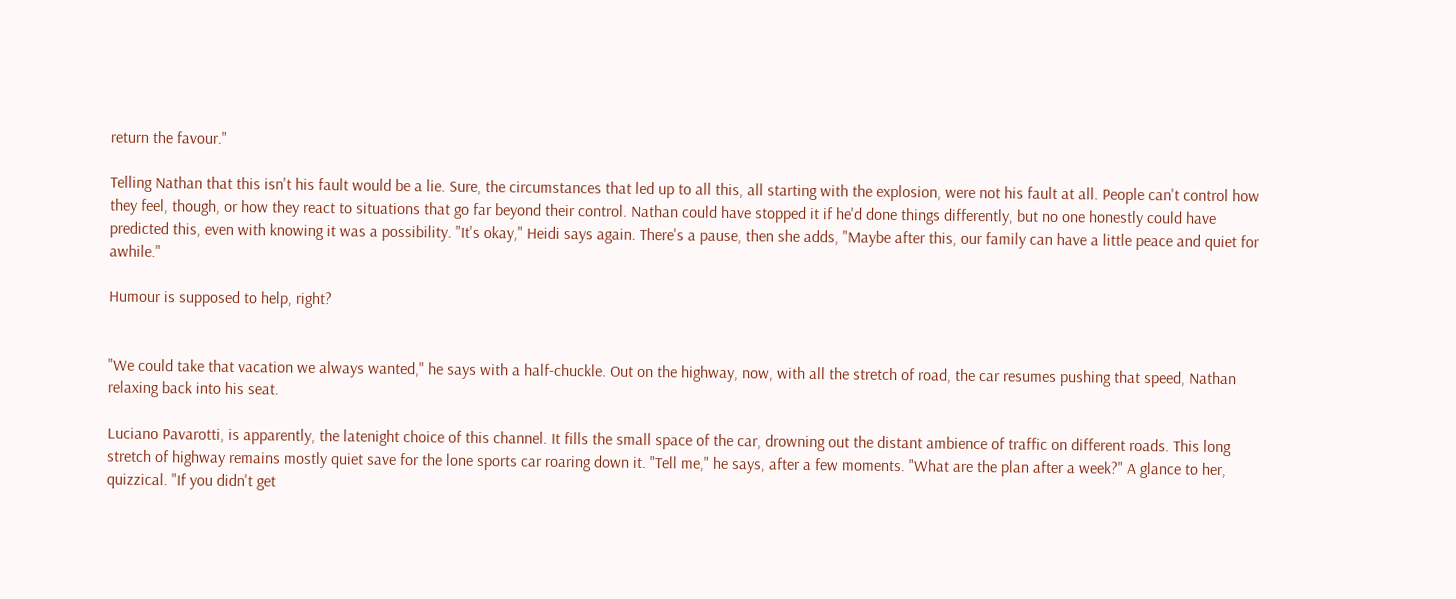return the favour."

Telling Nathan that this isn't his fault would be a lie. Sure, the circumstances that led up to all this, all starting with the explosion, were not his fault at all. People can't control how they feel, though, or how they react to situations that go far beyond their control. Nathan could have stopped it if he'd done things differently, but no one honestly could have predicted this, even with knowing it was a possibility. "It's okay," Heidi says again. There's a pause, then she adds, "Maybe after this, our family can have a little peace and quiet for awhile."

Humour is supposed to help, right?


"We could take that vacation we always wanted," he says with a half-chuckle. Out on the highway, now, with all the stretch of road, the car resumes pushing that speed, Nathan relaxing back into his seat.

Luciano Pavarotti, is apparently, the latenight choice of this channel. It fills the small space of the car, drowning out the distant ambience of traffic on different roads. This long stretch of highway remains mostly quiet save for the lone sports car roaring down it. "Tell me," he says, after a few moments. "What are the plan after a week?" A glance to her, quizzical. "If you didn't get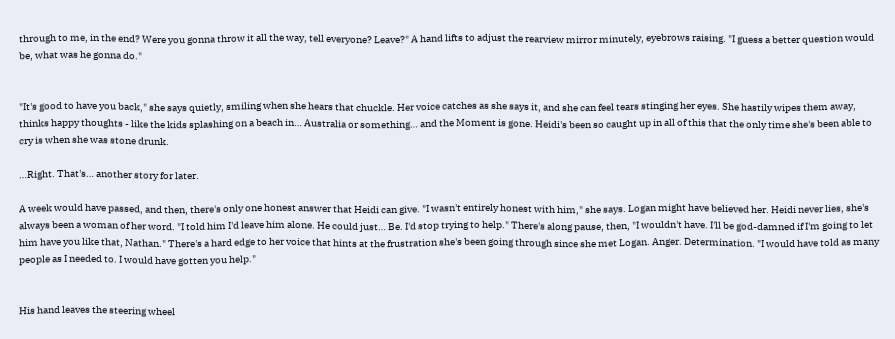through to me, in the end? Were you gonna throw it all the way, tell everyone? Leave?" A hand lifts to adjust the rearview mirror minutely, eyebrows raising. "I guess a better question would be, what was he gonna do."


"It's good to have you back," she says quietly, smiling when she hears that chuckle. Her voice catches as she says it, and she can feel tears stinging her eyes. She hastily wipes them away, thinks happy thoughts - like the kids splashing on a beach in… Australia or something… and the Moment is gone. Heidi's been so caught up in all of this that the only time she's been able to cry is when she was stone drunk.

…Right. That's… another story for later.

A week would have passed, and then, there's only one honest answer that Heidi can give. "I wasn't entirely honest with him," she says. Logan might have believed her. Heidi never lies, she's always been a woman of her word. "I told him I'd leave him alone. He could just… Be. I'd stop trying to help." There's along pause, then, "I wouldn't have. I'll be god-damned if I'm going to let him have you like that, Nathan." There's a hard edge to her voice that hints at the frustration she's been going through since she met Logan. Anger. Determination. "I would have told as many people as I needed to. I would have gotten you help."


His hand leaves the steering wheel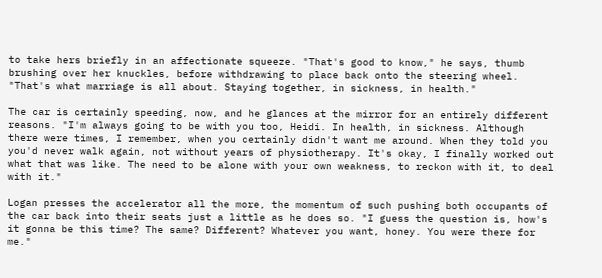to take hers briefly in an affectionate squeeze. "That's good to know," he says, thumb brushing over her knuckles, before withdrawing to place back onto the steering wheel. "That's what marriage is all about. Staying together, in sickness, in health."

The car is certainly speeding, now, and he glances at the mirror for an entirely different reasons. "I'm always going to be with you too, Heidi. In health, in sickness. Although there were times, I remember, when you certainly didn't want me around. When they told you you'd never walk again, not without years of physiotherapy. It's okay, I finally worked out what that was like. The need to be alone with your own weakness, to reckon with it, to deal with it."

Logan presses the accelerator all the more, the momentum of such pushing both occupants of the car back into their seats just a little as he does so. "I guess the question is, how's it gonna be this time? The same? Different? Whatever you want, honey. You were there for me."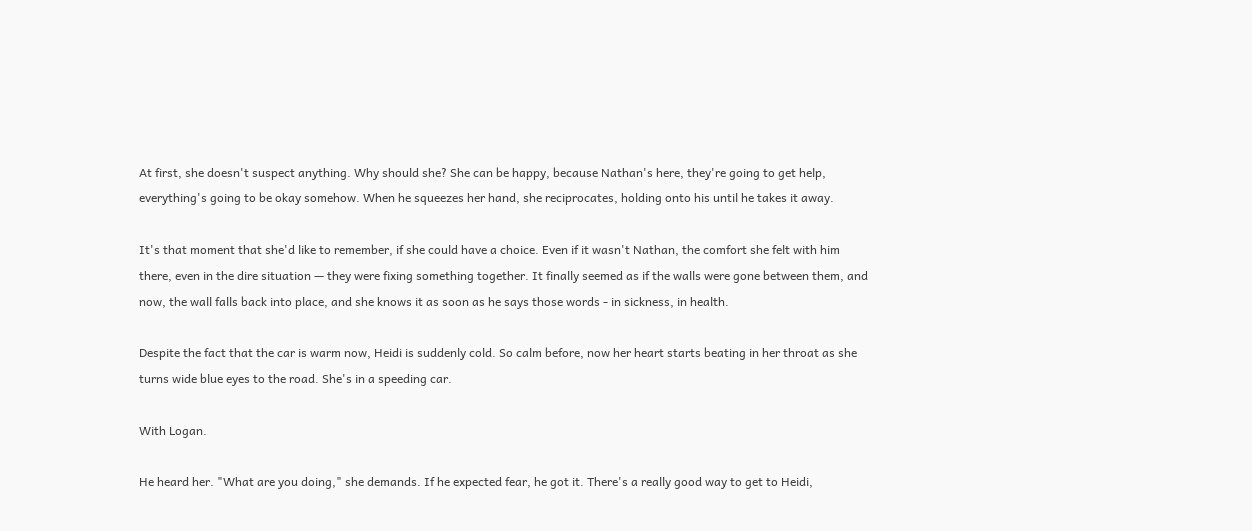At first, she doesn't suspect anything. Why should she? She can be happy, because Nathan's here, they're going to get help, everything's going to be okay somehow. When he squeezes her hand, she reciprocates, holding onto his until he takes it away.

It's that moment that she'd like to remember, if she could have a choice. Even if it wasn't Nathan, the comfort she felt with him there, even in the dire situation — they were fixing something together. It finally seemed as if the walls were gone between them, and now, the wall falls back into place, and she knows it as soon as he says those words - in sickness, in health.

Despite the fact that the car is warm now, Heidi is suddenly cold. So calm before, now her heart starts beating in her throat as she turns wide blue eyes to the road. She's in a speeding car.

With Logan.

He heard her. "What are you doing," she demands. If he expected fear, he got it. There's a really good way to get to Heidi,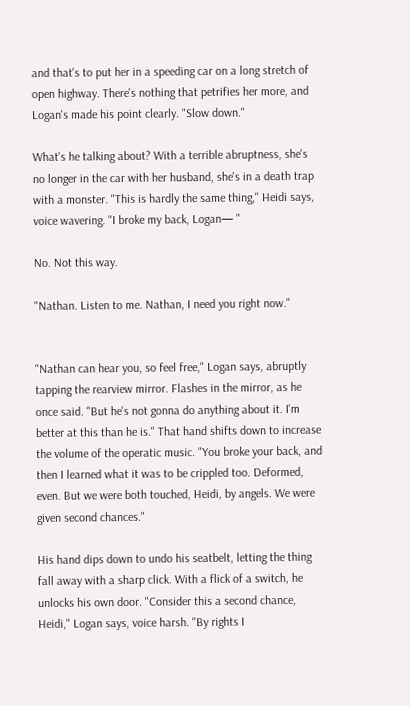and that's to put her in a speeding car on a long stretch of open highway. There's nothing that petrifies her more, and Logan's made his point clearly. "Slow down."

What's he talking about? With a terrible abruptness, she's no longer in the car with her husband, she's in a death trap with a monster. "This is hardly the same thing," Heidi says, voice wavering. "I broke my back, Logan— "

No. Not this way.

"Nathan. Listen to me. Nathan, I need you right now."


"Nathan can hear you, so feel free," Logan says, abruptly tapping the rearview mirror. Flashes in the mirror, as he once said. "But he's not gonna do anything about it. I'm better at this than he is." That hand shifts down to increase the volume of the operatic music. "You broke your back, and then I learned what it was to be crippled too. Deformed, even. But we were both touched, Heidi, by angels. We were given second chances."

His hand dips down to undo his seatbelt, letting the thing fall away with a sharp click. With a flick of a switch, he unlocks his own door. "Consider this a second chance, Heidi," Logan says, voice harsh. "By rights I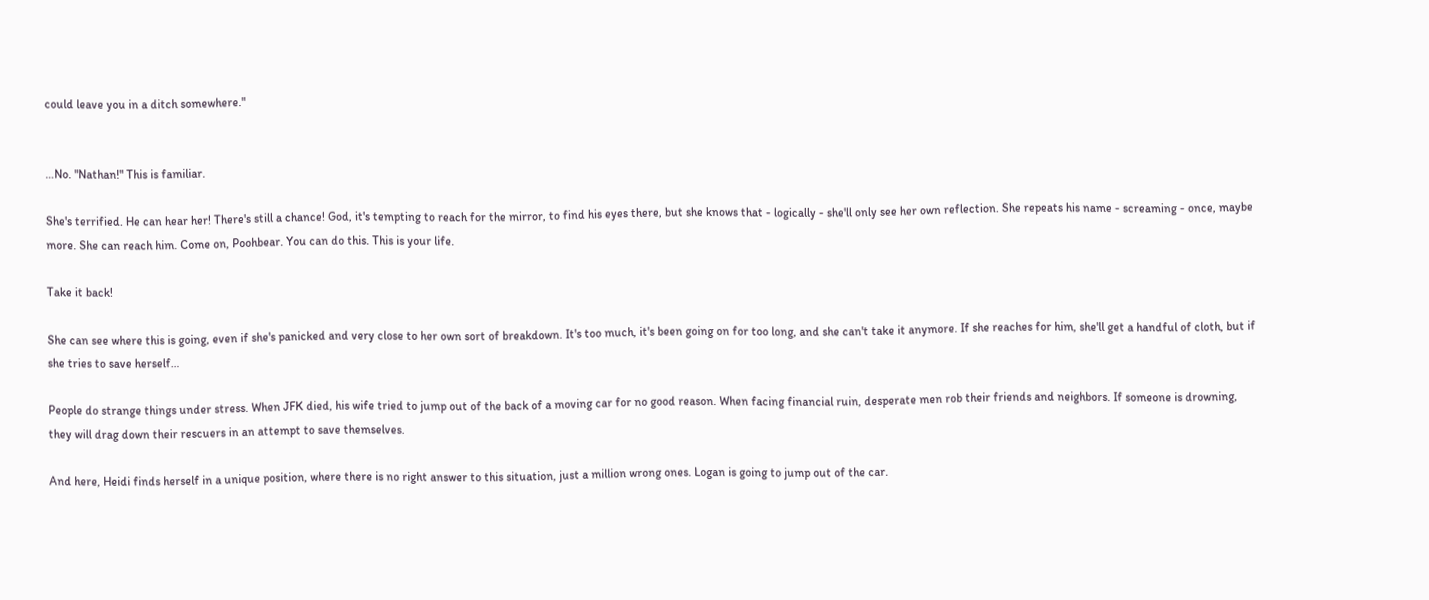could leave you in a ditch somewhere."


…No. "Nathan!" This is familiar.

She's terrified. He can hear her! There's still a chance! God, it's tempting to reach for the mirror, to find his eyes there, but she knows that - logically - she'll only see her own reflection. She repeats his name - screaming - once, maybe more. She can reach him. Come on, Poohbear. You can do this. This is your life.

Take it back!

She can see where this is going, even if she's panicked and very close to her own sort of breakdown. It's too much, it's been going on for too long, and she can't take it anymore. If she reaches for him, she'll get a handful of cloth, but if she tries to save herself…

People do strange things under stress. When JFK died, his wife tried to jump out of the back of a moving car for no good reason. When facing financial ruin, desperate men rob their friends and neighbors. If someone is drowning, they will drag down their rescuers in an attempt to save themselves.

And here, Heidi finds herself in a unique position, where there is no right answer to this situation, just a million wrong ones. Logan is going to jump out of the car.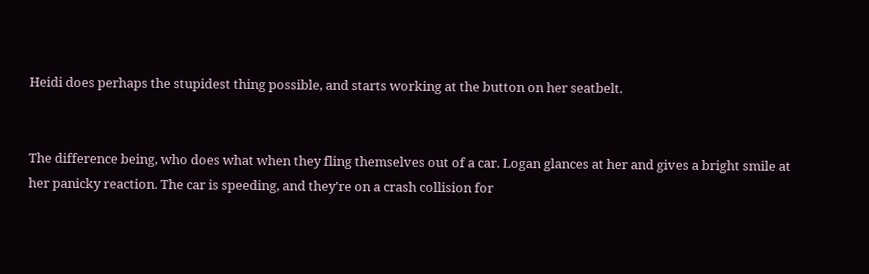Heidi does perhaps the stupidest thing possible, and starts working at the button on her seatbelt.


The difference being, who does what when they fling themselves out of a car. Logan glances at her and gives a bright smile at her panicky reaction. The car is speeding, and they're on a crash collision for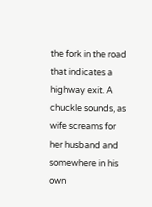the fork in the road that indicates a highway exit. A chuckle sounds, as wife screams for her husband and somewhere in his own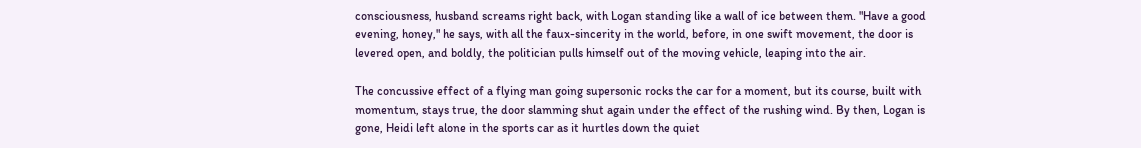consciousness, husband screams right back, with Logan standing like a wall of ice between them. "Have a good evening, honey," he says, with all the faux-sincerity in the world, before, in one swift movement, the door is levered open, and boldly, the politician pulls himself out of the moving vehicle, leaping into the air.

The concussive effect of a flying man going supersonic rocks the car for a moment, but its course, built with momentum, stays true, the door slamming shut again under the effect of the rushing wind. By then, Logan is gone, Heidi left alone in the sports car as it hurtles down the quiet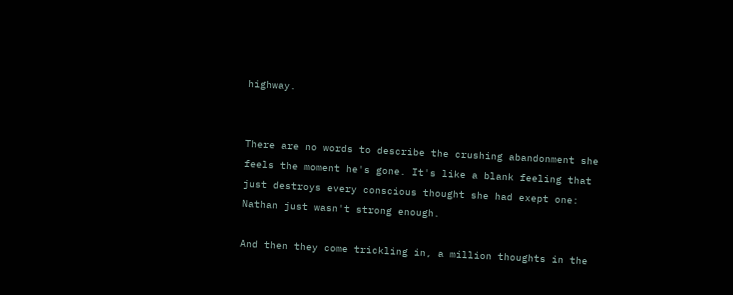highway.


There are no words to describe the crushing abandonment she feels the moment he's gone. It's like a blank feeling that just destroys every conscious thought she had exept one: Nathan just wasn't strong enough.

And then they come trickling in, a million thoughts in the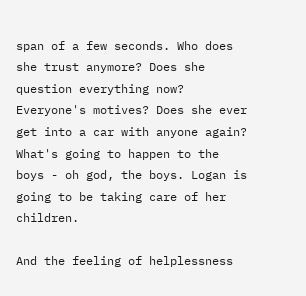span of a few seconds. Who does she trust anymore? Does she question everything now? Everyone's motives? Does she ever get into a car with anyone again? What's going to happen to the boys - oh god, the boys. Logan is going to be taking care of her children.

And the feeling of helplessness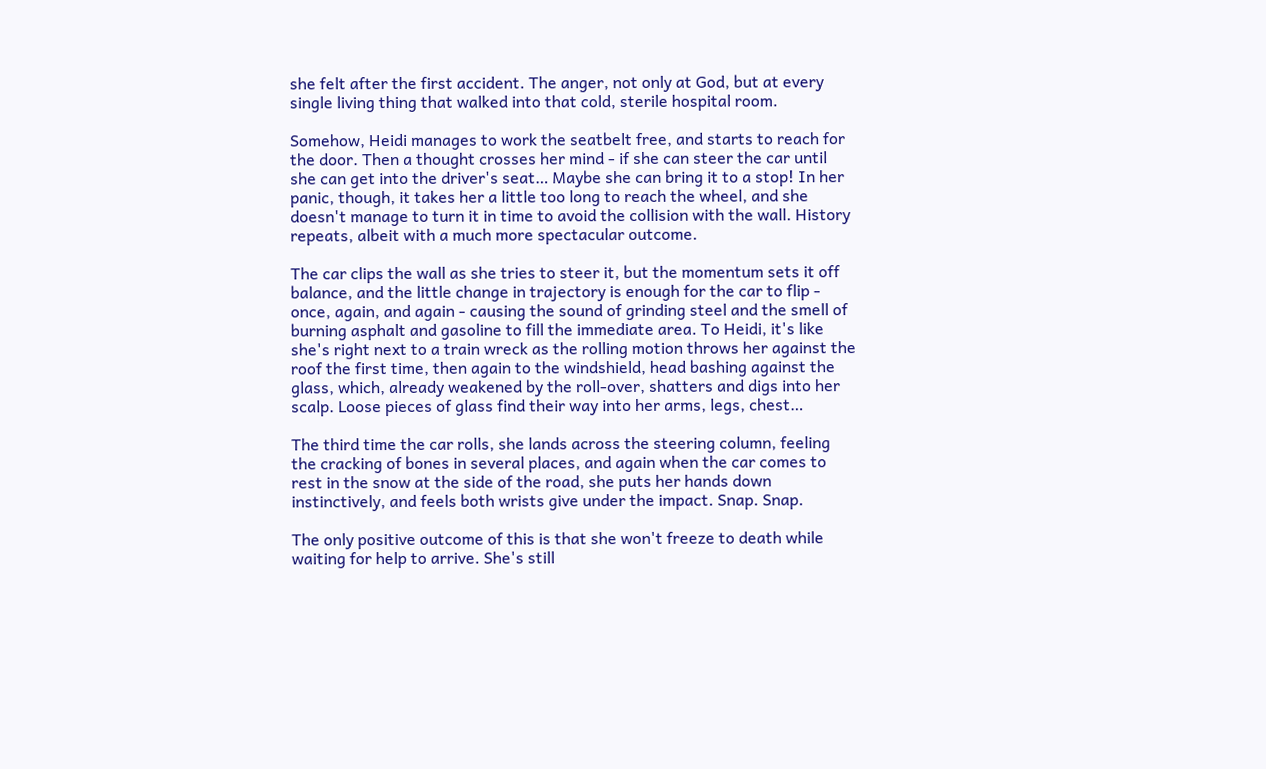she felt after the first accident. The anger, not only at God, but at every single living thing that walked into that cold, sterile hospital room.

Somehow, Heidi manages to work the seatbelt free, and starts to reach for the door. Then a thought crosses her mind - if she can steer the car until she can get into the driver's seat… Maybe she can bring it to a stop! In her panic, though, it takes her a little too long to reach the wheel, and she doesn't manage to turn it in time to avoid the collision with the wall. History repeats, albeit with a much more spectacular outcome.

The car clips the wall as she tries to steer it, but the momentum sets it off balance, and the little change in trajectory is enough for the car to flip - once, again, and again - causing the sound of grinding steel and the smell of burning asphalt and gasoline to fill the immediate area. To Heidi, it's like she's right next to a train wreck as the rolling motion throws her against the roof the first time, then again to the windshield, head bashing against the glass, which, already weakened by the roll-over, shatters and digs into her scalp. Loose pieces of glass find their way into her arms, legs, chest…

The third time the car rolls, she lands across the steering column, feeling the cracking of bones in several places, and again when the car comes to rest in the snow at the side of the road, she puts her hands down instinctively, and feels both wrists give under the impact. Snap. Snap.

The only positive outcome of this is that she won't freeze to death while waiting for help to arrive. She's still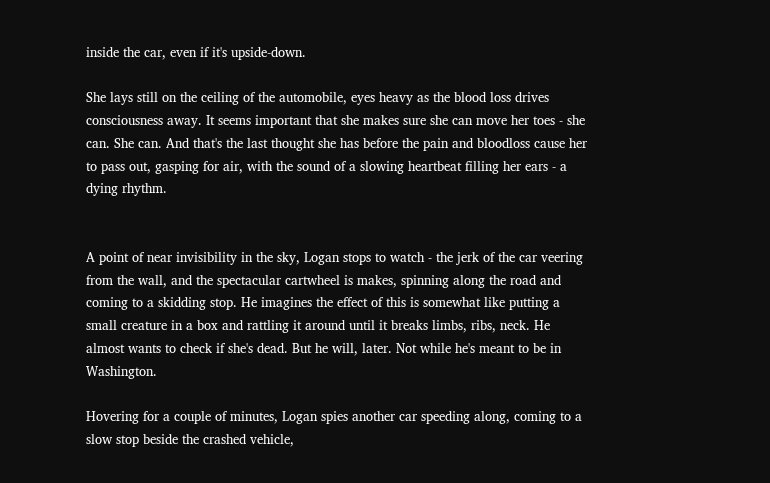inside the car, even if it's upside-down.

She lays still on the ceiling of the automobile, eyes heavy as the blood loss drives consciousness away. It seems important that she makes sure she can move her toes - she can. She can. And that's the last thought she has before the pain and bloodloss cause her to pass out, gasping for air, with the sound of a slowing heartbeat filling her ears - a dying rhythm.


A point of near invisibility in the sky, Logan stops to watch - the jerk of the car veering from the wall, and the spectacular cartwheel is makes, spinning along the road and coming to a skidding stop. He imagines the effect of this is somewhat like putting a small creature in a box and rattling it around until it breaks limbs, ribs, neck. He almost wants to check if she's dead. But he will, later. Not while he's meant to be in Washington.

Hovering for a couple of minutes, Logan spies another car speeding along, coming to a slow stop beside the crashed vehicle,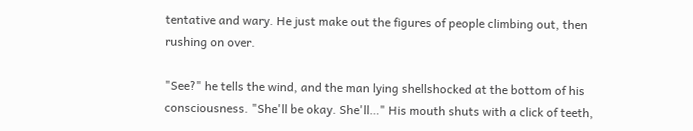tentative and wary. He just make out the figures of people climbing out, then rushing on over.

"See?" he tells the wind, and the man lying shellshocked at the bottom of his consciousness. "She'll be okay. She'll…" His mouth shuts with a click of teeth,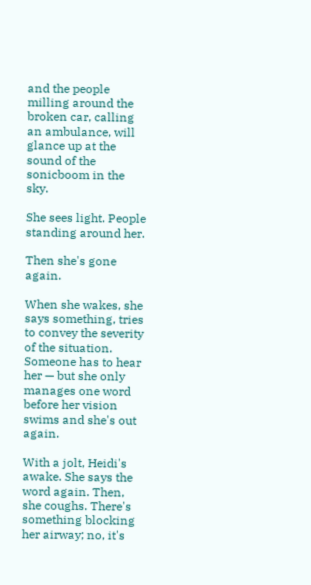and the people milling around the broken car, calling an ambulance, will glance up at the sound of the sonicboom in the sky.

She sees light. People standing around her.

Then she's gone again.

When she wakes, she says something, tries to convey the severity of the situation. Someone has to hear her — but she only manages one word before her vision swims and she's out again.

With a jolt, Heidi's awake. She says the word again. Then, she coughs. There's something blocking her airway; no, it's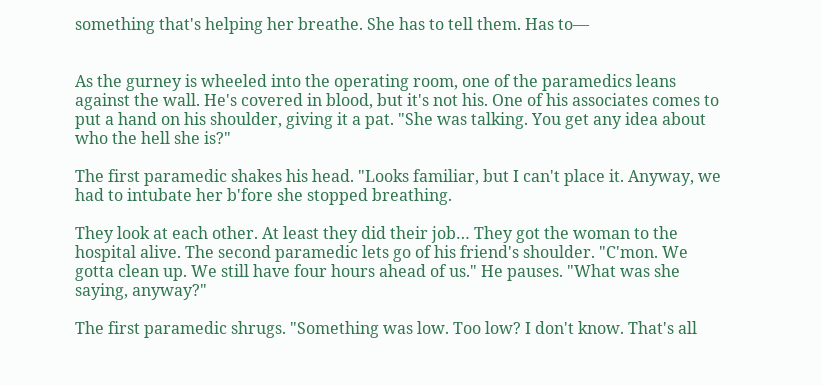something that's helping her breathe. She has to tell them. Has to—


As the gurney is wheeled into the operating room, one of the paramedics leans against the wall. He's covered in blood, but it's not his. One of his associates comes to put a hand on his shoulder, giving it a pat. "She was talking. You get any idea about who the hell she is?"

The first paramedic shakes his head. "Looks familiar, but I can't place it. Anyway, we had to intubate her b'fore she stopped breathing.

They look at each other. At least they did their job… They got the woman to the hospital alive. The second paramedic lets go of his friend's shoulder. "C'mon. We gotta clean up. We still have four hours ahead of us." He pauses. "What was she saying, anyway?"

The first paramedic shrugs. "Something was low. Too low? I don't know. That's all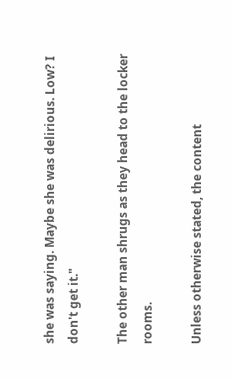she was saying. Maybe she was delirious. Low? I don't get it."

The other man shrugs as they head to the locker rooms.

Unless otherwise stated, the content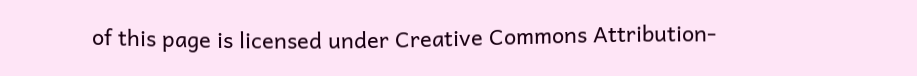of this page is licensed under Creative Commons Attribution-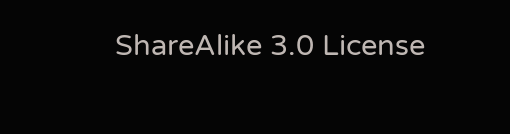ShareAlike 3.0 License